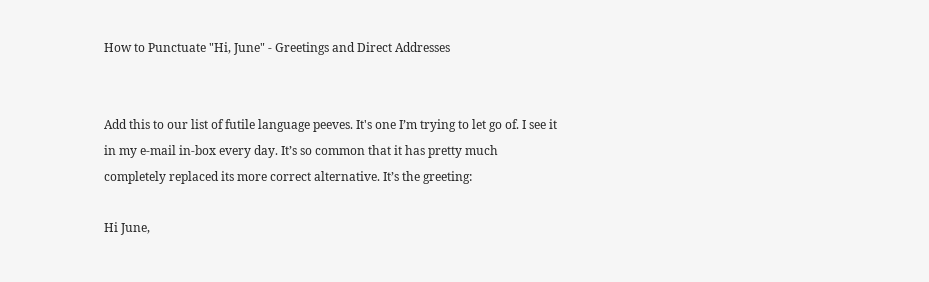How to Punctuate "Hi, June" - Greetings and Direct Addresses


Add this to our list of futile language peeves. It's one I’m trying to let go of. I see it in my e-mail in-box every day. It’s so common that it has pretty much completely replaced its more correct alternative. It’s the greeting:

Hi June,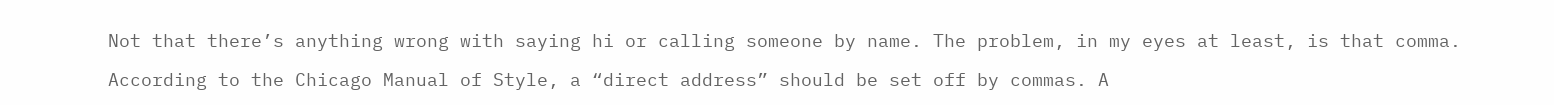Not that there’s anything wrong with saying hi or calling someone by name. The problem, in my eyes at least, is that comma.

According to the Chicago Manual of Style, a “direct address” should be set off by commas. A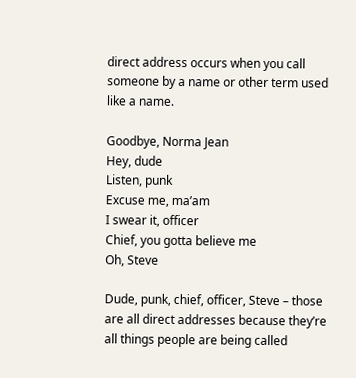direct address occurs when you call someone by a name or other term used like a name.

Goodbye, Norma Jean
Hey, dude
Listen, punk
Excuse me, ma’am
I swear it, officer
Chief, you gotta believe me
Oh, Steve

Dude, punk, chief, officer, Steve – those are all direct addresses because they’re all things people are being called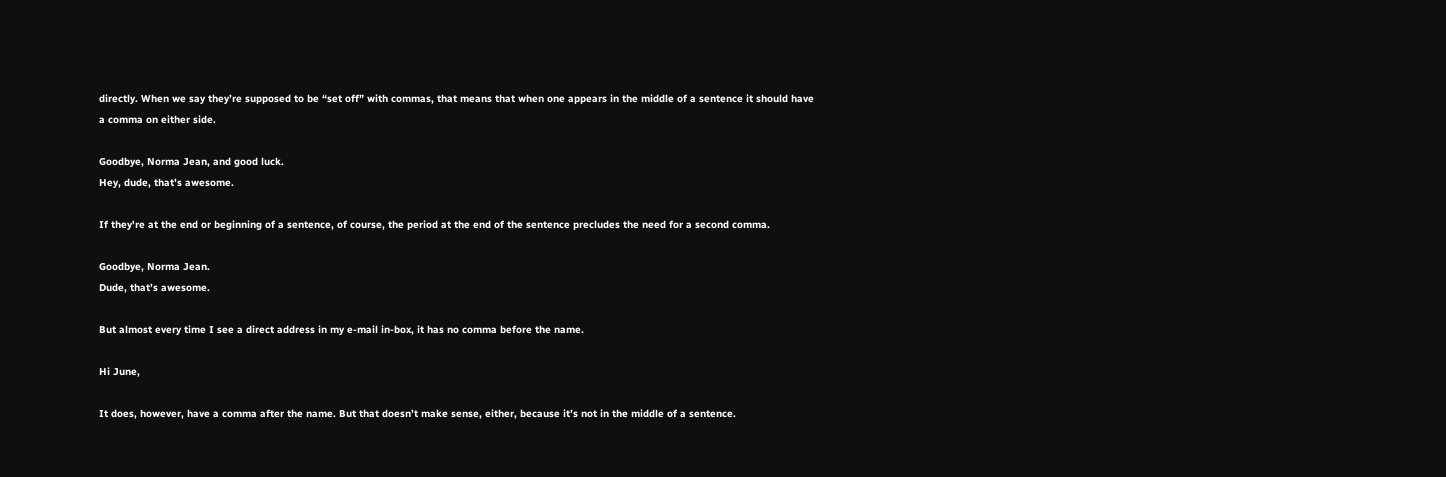directly. When we say they’re supposed to be “set off” with commas, that means that when one appears in the middle of a sentence it should have a comma on either side.

Goodbye, Norma Jean, and good luck.
Hey, dude, that’s awesome.

If they're at the end or beginning of a sentence, of course, the period at the end of the sentence precludes the need for a second comma.

Goodbye, Norma Jean.
Dude, that’s awesome.

But almost every time I see a direct address in my e-mail in-box, it has no comma before the name.

Hi June,

It does, however, have a comma after the name. But that doesn’t make sense, either, because it’s not in the middle of a sentence.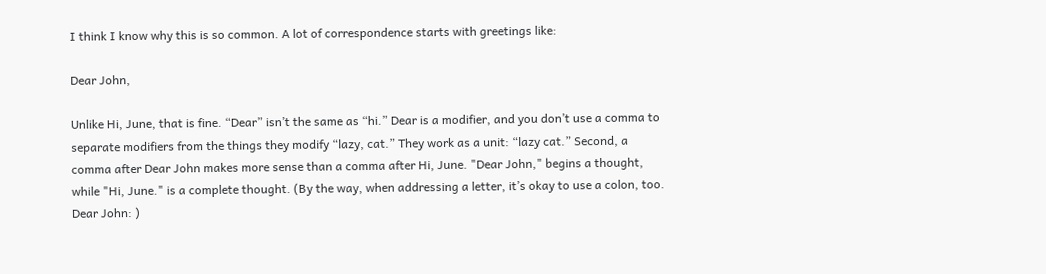I think I know why this is so common. A lot of correspondence starts with greetings like:

Dear John,

Unlike Hi, June, that is fine. “Dear” isn’t the same as “hi.” Dear is a modifier, and you don’t use a comma to separate modifiers from the things they modify “lazy, cat.” They work as a unit: “lazy cat.” Second, a comma after Dear John makes more sense than a comma after Hi, June. "Dear John," begins a thought, while "Hi, June." is a complete thought. (By the way, when addressing a letter, it’s okay to use a colon, too. Dear John: )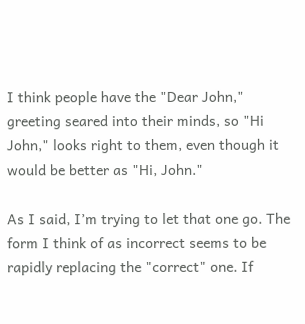I think people have the "Dear John," greeting seared into their minds, so "Hi John," looks right to them, even though it would be better as "Hi, John."

As I said, I’m trying to let that one go. The form I think of as incorrect seems to be rapidly replacing the "correct" one. If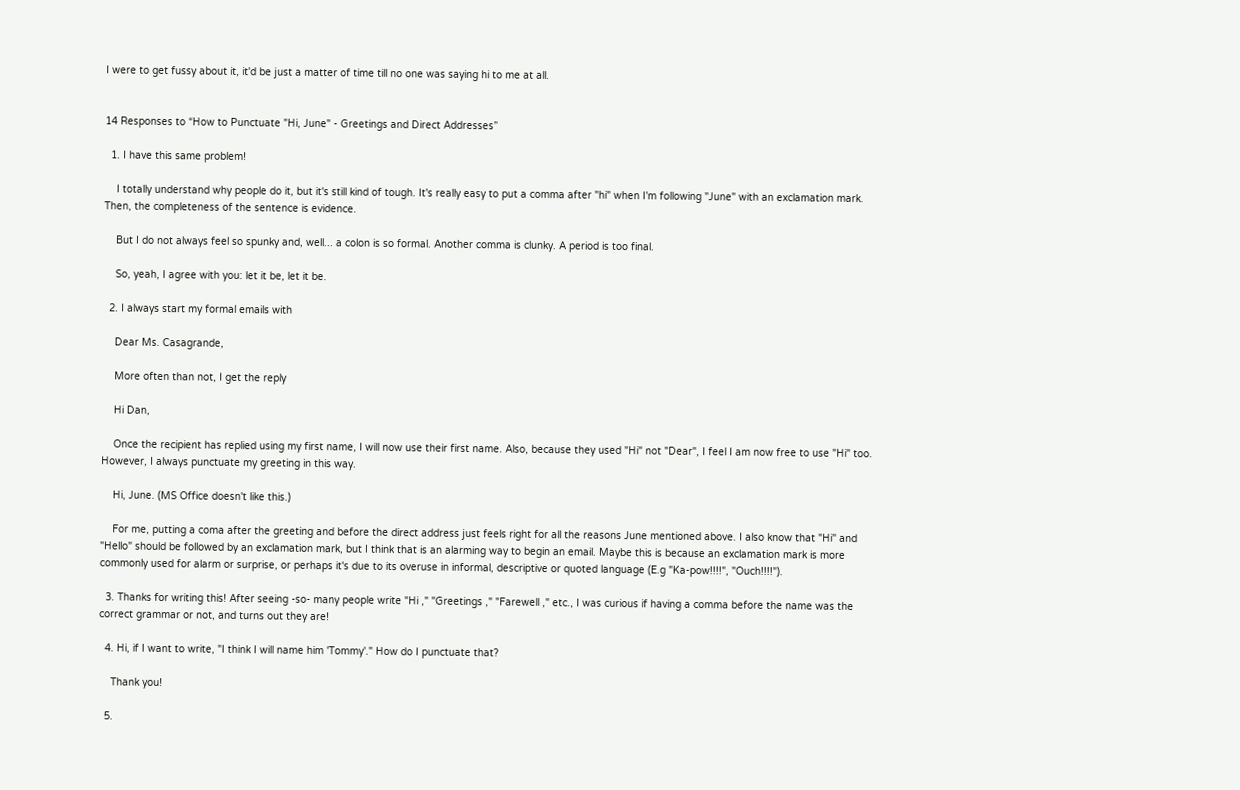I were to get fussy about it, it'd be just a matter of time till no one was saying hi to me at all.


14 Responses to “How to Punctuate "Hi, June" - Greetings and Direct Addresses”

  1. I have this same problem!

    I totally understand why people do it, but it's still kind of tough. It's really easy to put a comma after "hi" when I'm following "June" with an exclamation mark. Then, the completeness of the sentence is evidence.

    But I do not always feel so spunky and, well... a colon is so formal. Another comma is clunky. A period is too final.

    So, yeah, I agree with you: let it be, let it be.

  2. I always start my formal emails with

    Dear Ms. Casagrande,

    More often than not, I get the reply

    Hi Dan,

    Once the recipient has replied using my first name, I will now use their first name. Also, because they used "Hi" not "Dear", I feel I am now free to use "Hi" too. However, I always punctuate my greeting in this way.

    Hi, June. (MS Office doesn't like this.)

    For me, putting a coma after the greeting and before the direct address just feels right for all the reasons June mentioned above. I also know that "Hi" and "Hello" should be followed by an exclamation mark, but I think that is an alarming way to begin an email. Maybe this is because an exclamation mark is more commonly used for alarm or surprise, or perhaps it's due to its overuse in informal, descriptive or quoted language (E.g "Ka-pow!!!!", "Ouch!!!!").

  3. Thanks for writing this! After seeing -so- many people write "Hi ," "Greetings ," "Farewell ," etc., I was curious if having a comma before the name was the correct grammar or not, and turns out they are!

  4. Hi, if I want to write, "I think I will name him 'Tommy'." How do I punctuate that?

    Thank you!

  5.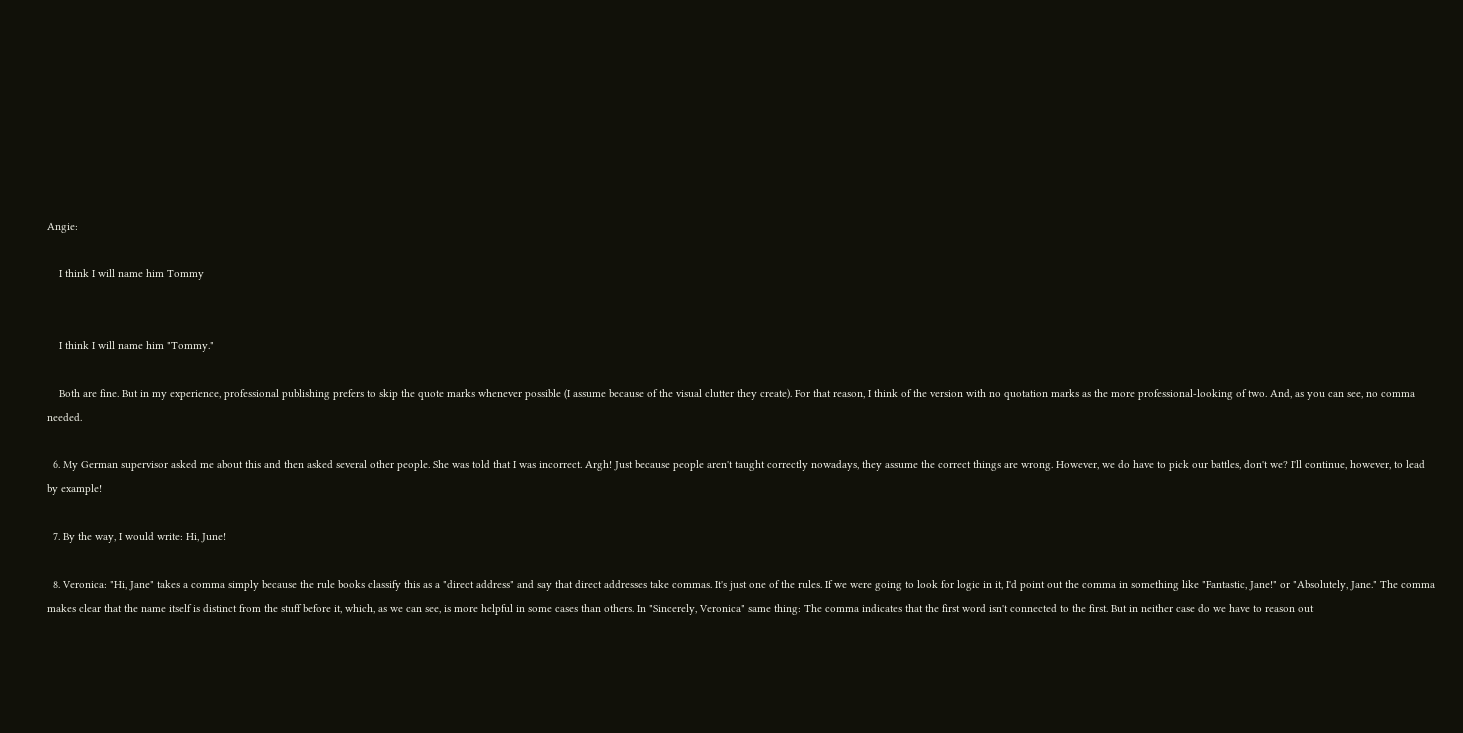Angie:

    I think I will name him Tommy


    I think I will name him "Tommy."

    Both are fine. But in my experience, professional publishing prefers to skip the quote marks whenever possible (I assume because of the visual clutter they create). For that reason, I think of the version with no quotation marks as the more professional-looking of two. And, as you can see, no comma needed.

  6. My German supervisor asked me about this and then asked several other people. She was told that I was incorrect. Argh! Just because people aren't taught correctly nowadays, they assume the correct things are wrong. However, we do have to pick our battles, don't we? I'll continue, however, to lead by example!

  7. By the way, I would write: Hi, June!

  8. Veronica: "Hi, Jane" takes a comma simply because the rule books classify this as a "direct address" and say that direct addresses take commas. It's just one of the rules. If we were going to look for logic in it, I'd point out the comma in something like "Fantastic, Jane!" or "Absolutely, Jane." The comma makes clear that the name itself is distinct from the stuff before it, which, as we can see, is more helpful in some cases than others. In "Sincerely, Veronica" same thing: The comma indicates that the first word isn't connected to the first. But in neither case do we have to reason out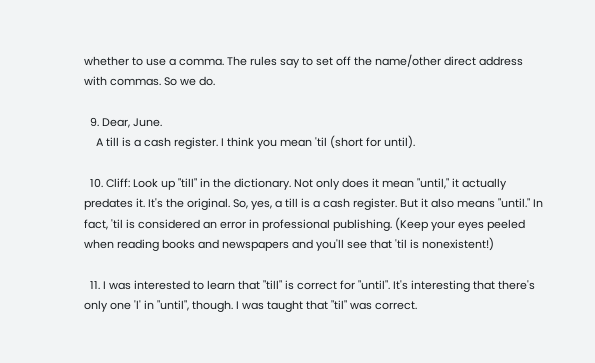whether to use a comma. The rules say to set off the name/other direct address with commas. So we do.

  9. Dear, June.
    A till is a cash register. I think you mean 'til (short for until).

  10. Cliff: Look up "till" in the dictionary. Not only does it mean "until," it actually predates it. It's the original. So, yes, a till is a cash register. But it also means "until." In fact, 'til is considered an error in professional publishing. (Keep your eyes peeled when reading books and newspapers and you'll see that 'til is nonexistent!)

  11. I was interested to learn that "till" is correct for "until". It's interesting that there's only one 'l' in "until", though. I was taught that "til" was correct.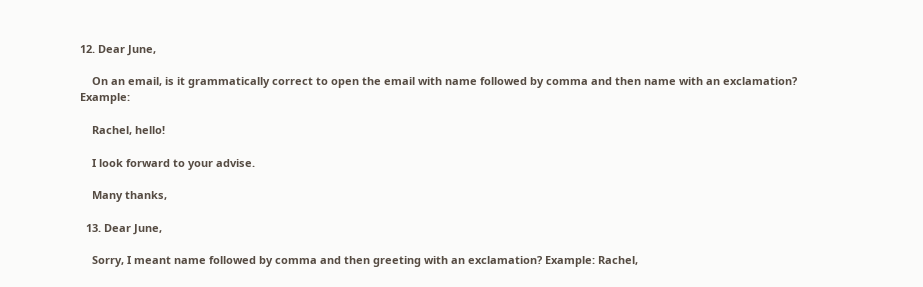12. Dear June,

    On an email, is it grammatically correct to open the email with name followed by comma and then name with an exclamation? Example:

    Rachel, hello!

    I look forward to your advise.

    Many thanks,

  13. Dear June,

    Sorry, I meant name followed by comma and then greeting with an exclamation? Example: Rachel,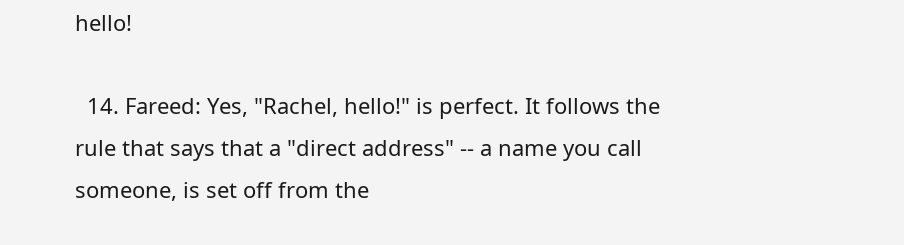hello!

  14. Fareed: Yes, "Rachel, hello!" is perfect. It follows the rule that says that a "direct address" -- a name you call someone, is set off from the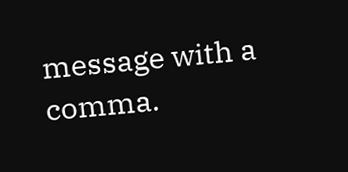message with a comma.